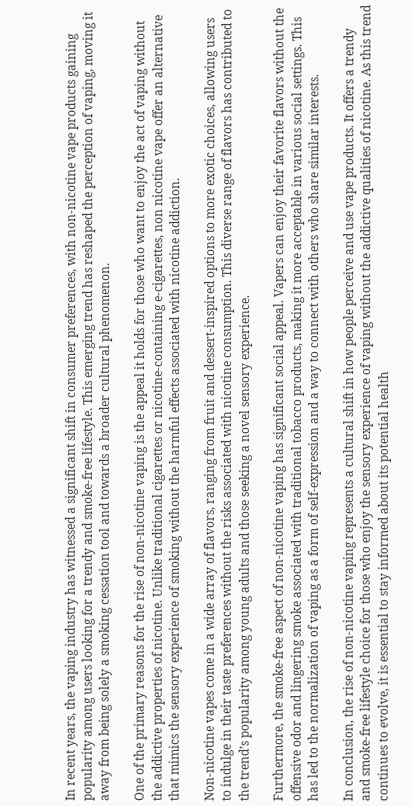In recent years, the vaping industry has witnessed a significant shift in consumer preferences, with non-nicotine vape products gaining popularity among users looking for a trendy and smoke-free lifestyle. This emerging trend has reshaped the perception of vaping, moving it away from being solely a smoking cessation tool and towards a broader cultural phenomenon.

One of the primary reasons for the rise of non-nicotine vaping is the appeal it holds for those who want to enjoy the act of vaping without the addictive properties of nicotine. Unlike traditional cigarettes or nicotine-containing e-cigarettes, non nicotine vape offer an alternative that mimics the sensory experience of smoking without the harmful effects associated with nicotine addiction.

Non-nicotine vapes come in a wide array of flavors, ranging from fruit and dessert-inspired options to more exotic choices, allowing users to indulge in their taste preferences without the risks associated with nicotine consumption. This diverse range of flavors has contributed to the trend’s popularity among young adults and those seeking a novel sensory experience.

Furthermore, the smoke-free aspect of non-nicotine vaping has significant social appeal. Vapers can enjoy their favorite flavors without the offensive odor and lingering smoke associated with traditional tobacco products, making it more acceptable in various social settings. This has led to the normalization of vaping as a form of self-expression and a way to connect with others who share similar interests.

In conclusion, the rise of non-nicotine vaping represents a cultural shift in how people perceive and use vape products. It offers a trendy and smoke-free lifestyle choice for those who enjoy the sensory experience of vaping without the addictive qualities of nicotine. As this trend continues to evolve, it is essential to stay informed about its potential health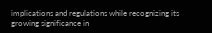implications and regulations while recognizing its growing significance in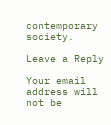contemporary society.

Leave a Reply

Your email address will not be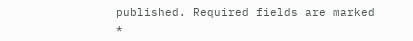published. Required fields are marked *